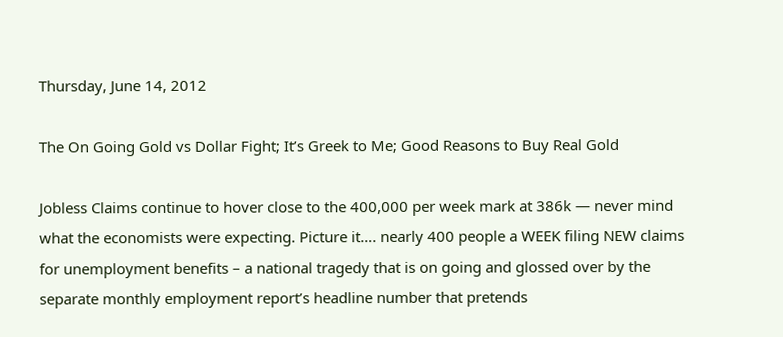Thursday, June 14, 2012

The On Going Gold vs Dollar Fight; It’s Greek to Me; Good Reasons to Buy Real Gold

Jobless Claims continue to hover close to the 400,000 per week mark at 386k — never mind what the economists were expecting. Picture it…. nearly 400 people a WEEK filing NEW claims for unemployment benefits – a national tragedy that is on going and glossed over by the separate monthly employment report’s headline number that pretends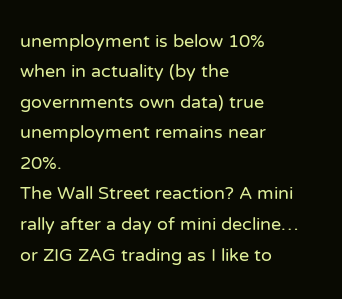unemployment is below 10% when in actuality (by the governments own data) true unemployment remains near 20%.
The Wall Street reaction? A mini rally after a day of mini decline… or ZIG ZAG trading as I like to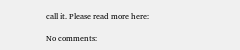call it. Please read more here:

No comments: